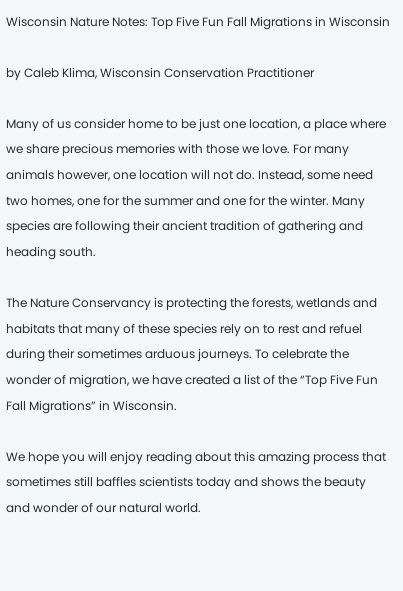Wisconsin Nature Notes: Top Five Fun Fall Migrations in Wisconsin

by Caleb Klima, Wisconsin Conservation Practitioner

Many of us consider home to be just one location, a place where we share precious memories with those we love. For many animals however, one location will not do. Instead, some need two homes, one for the summer and one for the winter. Many species are following their ancient tradition of gathering and heading south.

The Nature Conservancy is protecting the forests, wetlands and habitats that many of these species rely on to rest and refuel during their sometimes arduous journeys. To celebrate the wonder of migration, we have created a list of the “Top Five Fun Fall Migrations” in Wisconsin.

We hope you will enjoy reading about this amazing process that sometimes still baffles scientists today and shows the beauty and wonder of our natural world.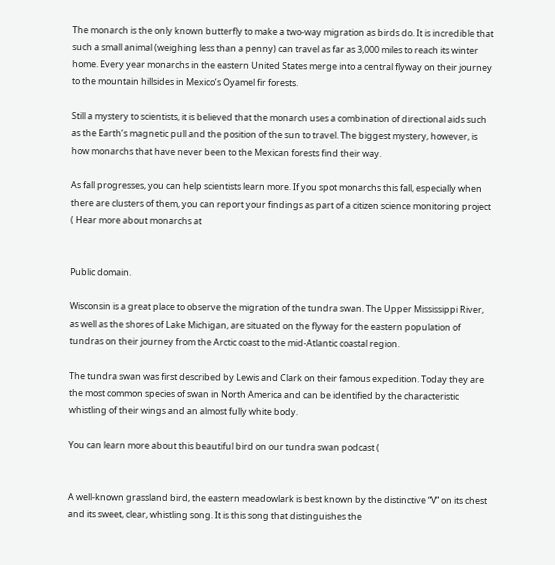The monarch is the only known butterfly to make a two-way migration as birds do. It is incredible that such a small animal (weighing less than a penny) can travel as far as 3,000 miles to reach its winter home. Every year monarchs in the eastern United States merge into a central flyway on their journey to the mountain hillsides in Mexico’s Oyamel fir forests.

Still a mystery to scientists, it is believed that the monarch uses a combination of directional aids such as the Earth’s magnetic pull and the position of the sun to travel. The biggest mystery, however, is how monarchs that have never been to the Mexican forests find their way.

As fall progresses, you can help scientists learn more. If you spot monarchs this fall, especially when there are clusters of them, you can report your findings as part of a citizen science monitoring project ( Hear more about monarchs at


Public domain.

Wisconsin is a great place to observe the migration of the tundra swan. The Upper Mississippi River, as well as the shores of Lake Michigan, are situated on the flyway for the eastern population of tundras on their journey from the Arctic coast to the mid-Atlantic coastal region.

The tundra swan was first described by Lewis and Clark on their famous expedition. Today they are the most common species of swan in North America and can be identified by the characteristic whistling of their wings and an almost fully white body.

You can learn more about this beautiful bird on our tundra swan podcast (


A well-known grassland bird, the eastern meadowlark is best known by the distinctive “V” on its chest and its sweet, clear, whistling song. It is this song that distinguishes the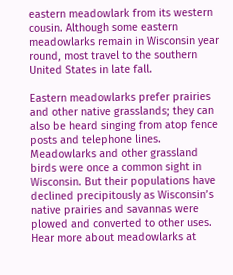eastern meadowlark from its western cousin. Although some eastern meadowlarks remain in Wisconsin year round, most travel to the southern United States in late fall.

Eastern meadowlarks prefer prairies and other native grasslands; they can also be heard singing from atop fence posts and telephone lines. Meadowlarks and other grassland birds were once a common sight in Wisconsin. But their populations have declined precipitously as Wisconsin’s native prairies and savannas were plowed and converted to other uses. Hear more about meadowlarks at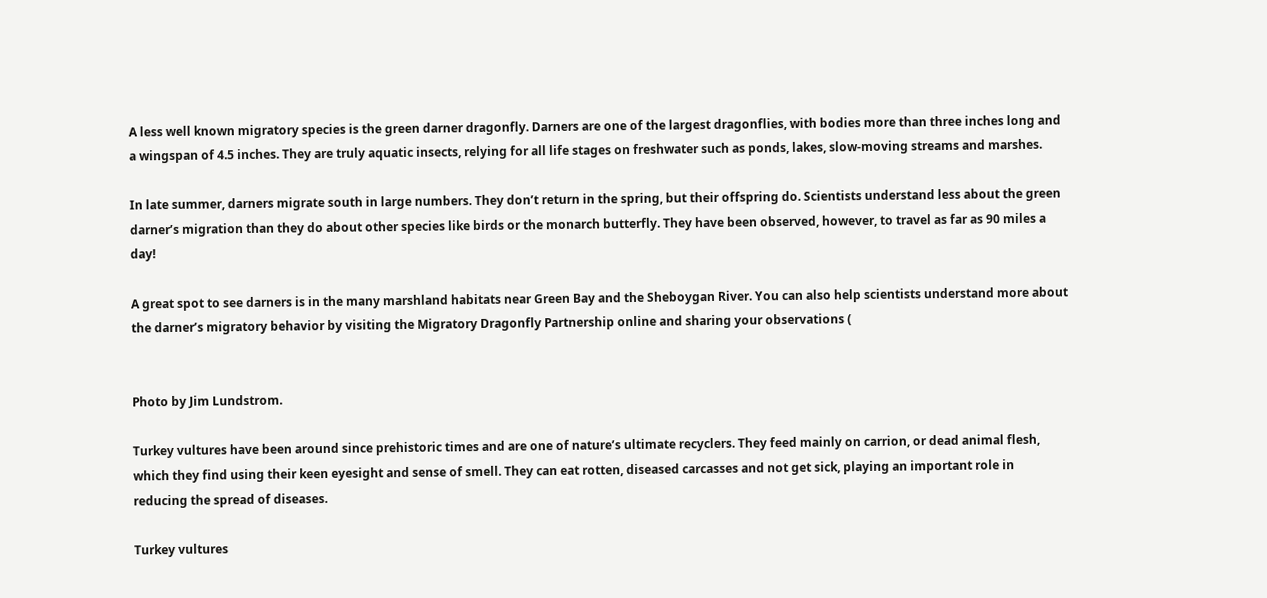A less well known migratory species is the green darner dragonfly. Darners are one of the largest dragonflies, with bodies more than three inches long and a wingspan of 4.5 inches. They are truly aquatic insects, relying for all life stages on freshwater such as ponds, lakes, slow-moving streams and marshes.

In late summer, darners migrate south in large numbers. They don’t return in the spring, but their offspring do. Scientists understand less about the green darner’s migration than they do about other species like birds or the monarch butterfly. They have been observed, however, to travel as far as 90 miles a day!

A great spot to see darners is in the many marshland habitats near Green Bay and the Sheboygan River. You can also help scientists understand more about the darner’s migratory behavior by visiting the Migratory Dragonfly Partnership online and sharing your observations (


Photo by Jim Lundstrom.

Turkey vultures have been around since prehistoric times and are one of nature’s ultimate recyclers. They feed mainly on carrion, or dead animal flesh, which they find using their keen eyesight and sense of smell. They can eat rotten, diseased carcasses and not get sick, playing an important role in reducing the spread of diseases.

Turkey vultures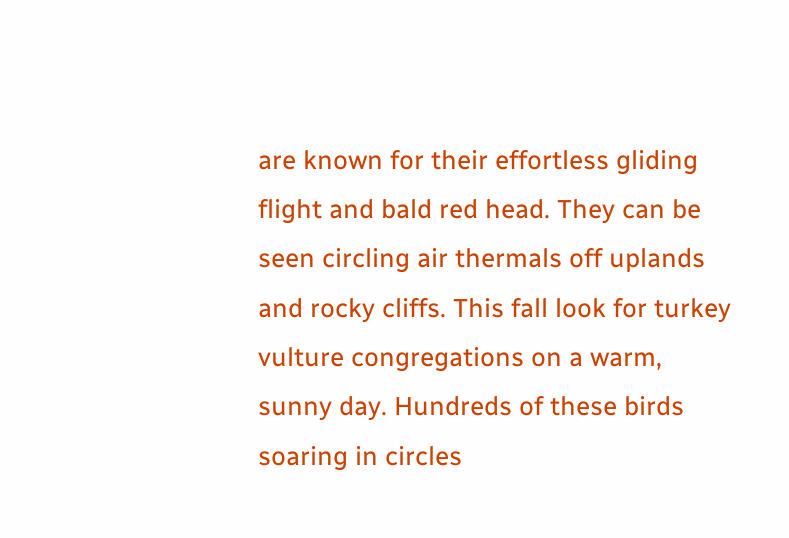are known for their effortless gliding flight and bald red head. They can be seen circling air thermals off uplands and rocky cliffs. This fall look for turkey vulture congregations on a warm, sunny day. Hundreds of these birds soaring in circles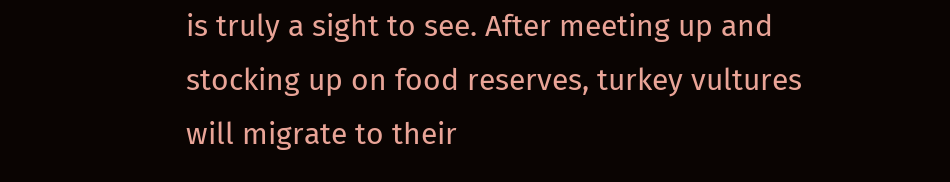is truly a sight to see. After meeting up and stocking up on food reserves, turkey vultures will migrate to their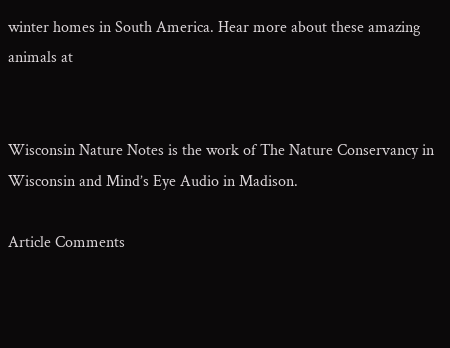winter homes in South America. Hear more about these amazing animals at


Wisconsin Nature Notes is the work of The Nature Conservancy in Wisconsin and Mind’s Eye Audio in Madison.

Article Comments